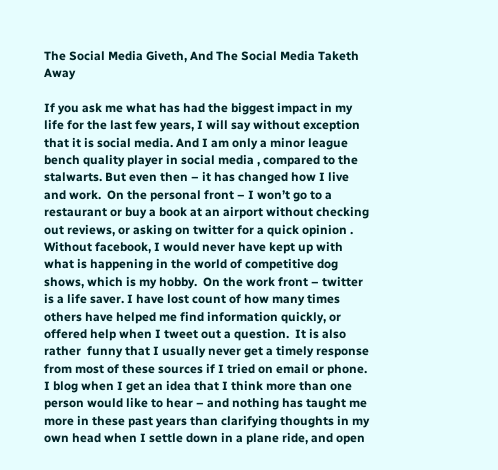The Social Media Giveth, And The Social Media Taketh Away

If you ask me what has had the biggest impact in my life for the last few years, I will say without exception that it is social media. And I am only a minor league bench quality player in social media , compared to the stalwarts. But even then – it has changed how I live and work.  On the personal front – I won’t go to a restaurant or buy a book at an airport without checking out reviews, or asking on twitter for a quick opinion . Without facebook, I would never have kept up with what is happening in the world of competitive dog shows, which is my hobby.  On the work front – twitter is a life saver. I have lost count of how many times others have helped me find information quickly, or offered help when I tweet out a question.  It is also rather  funny that I usually never get a timely response from most of these sources if I tried on email or phone.  I blog when I get an idea that I think more than one person would like to hear – and nothing has taught me more in these past years than clarifying thoughts in my own head when I settle down in a plane ride, and open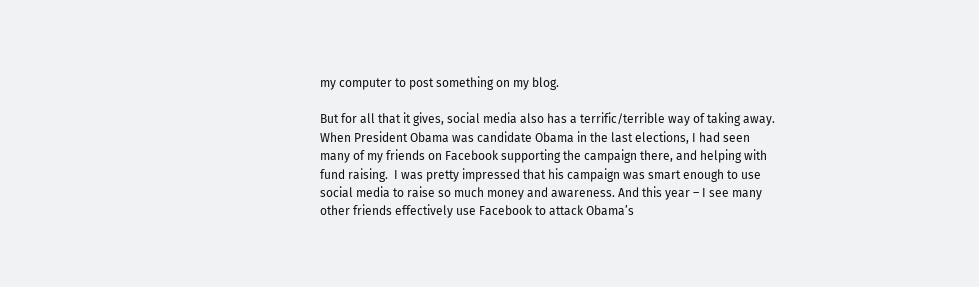my computer to post something on my blog.

But for all that it gives, social media also has a terrific/terrible way of taking away.  When President Obama was candidate Obama in the last elections, I had seen many of my friends on Facebook supporting the campaign there, and helping with fund raising.  I was pretty impressed that his campaign was smart enough to use social media to raise so much money and awareness. And this year – I see many other friends effectively use Facebook to attack Obama’s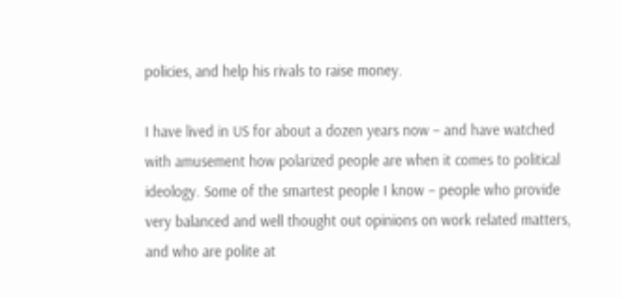policies, and help his rivals to raise money.

I have lived in US for about a dozen years now – and have watched with amusement how polarized people are when it comes to political ideology. Some of the smartest people I know – people who provide very balanced and well thought out opinions on work related matters, and who are polite at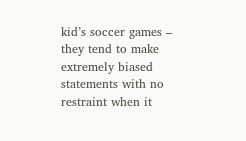kid’s soccer games – they tend to make extremely biased statements with no restraint when it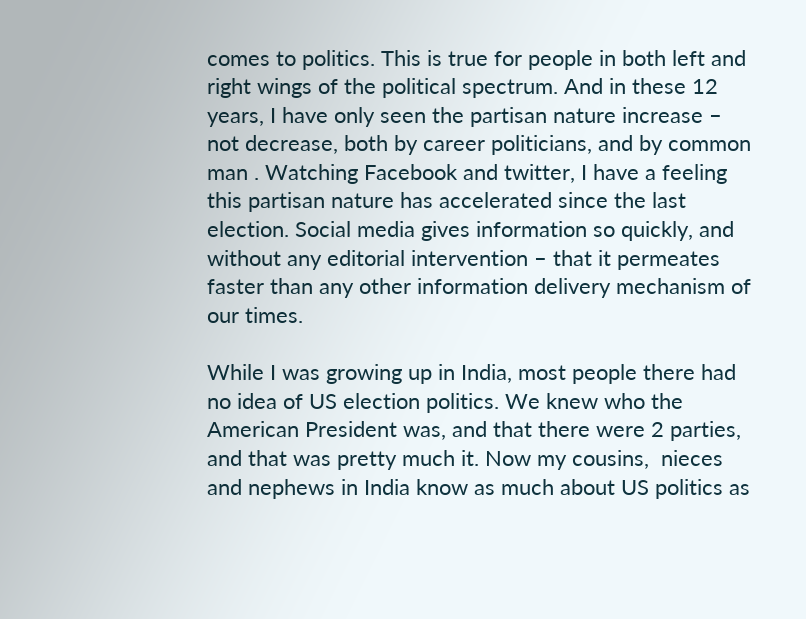comes to politics. This is true for people in both left and right wings of the political spectrum. And in these 12 years, I have only seen the partisan nature increase – not decrease, both by career politicians, and by common man . Watching Facebook and twitter, I have a feeling this partisan nature has accelerated since the last election. Social media gives information so quickly, and without any editorial intervention – that it permeates faster than any other information delivery mechanism of our times.

While I was growing up in India, most people there had no idea of US election politics. We knew who the American President was, and that there were 2 parties, and that was pretty much it. Now my cousins,  nieces and nephews in India know as much about US politics as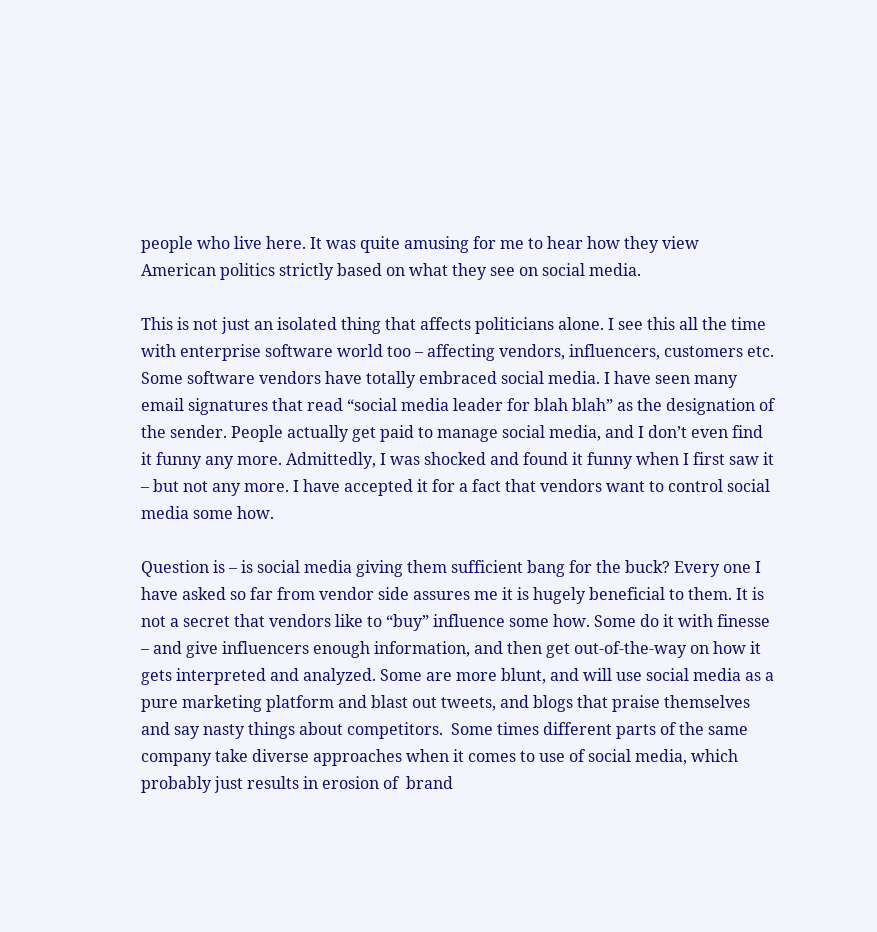people who live here. It was quite amusing for me to hear how they view American politics strictly based on what they see on social media.

This is not just an isolated thing that affects politicians alone. I see this all the time with enterprise software world too – affecting vendors, influencers, customers etc. Some software vendors have totally embraced social media. I have seen many email signatures that read “social media leader for blah blah” as the designation of the sender. People actually get paid to manage social media, and I don’t even find it funny any more. Admittedly, I was shocked and found it funny when I first saw it – but not any more. I have accepted it for a fact that vendors want to control social media some how.

Question is – is social media giving them sufficient bang for the buck? Every one I have asked so far from vendor side assures me it is hugely beneficial to them. It is not a secret that vendors like to “buy” influence some how. Some do it with finesse – and give influencers enough information, and then get out-of-the-way on how it gets interpreted and analyzed. Some are more blunt, and will use social media as a pure marketing platform and blast out tweets, and blogs that praise themselves and say nasty things about competitors.  Some times different parts of the same company take diverse approaches when it comes to use of social media, which probably just results in erosion of  brand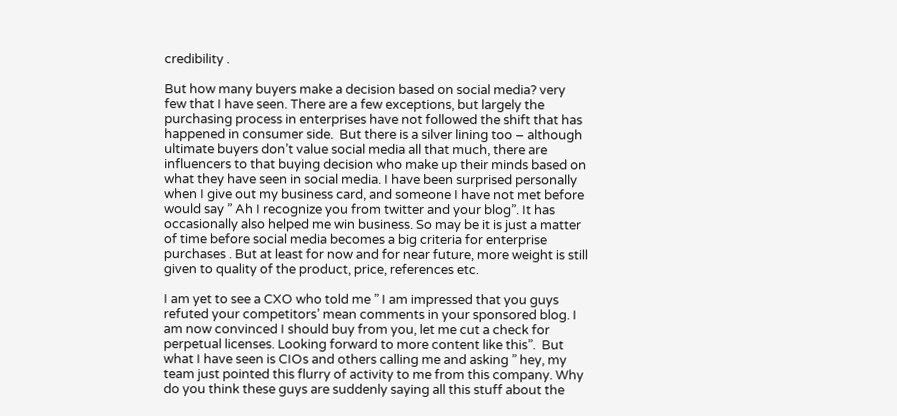credibility .

But how many buyers make a decision based on social media? very few that I have seen. There are a few exceptions, but largely the purchasing process in enterprises have not followed the shift that has happened in consumer side.  But there is a silver lining too – although ultimate buyers don’t value social media all that much, there are influencers to that buying decision who make up their minds based on what they have seen in social media. I have been surprised personally when I give out my business card, and someone I have not met before would say ” Ah I recognize you from twitter and your blog”. It has occasionally also helped me win business. So may be it is just a matter of time before social media becomes a big criteria for enterprise purchases . But at least for now and for near future, more weight is still given to quality of the product, price, references etc.

I am yet to see a CXO who told me ” I am impressed that you guys refuted your competitors’ mean comments in your sponsored blog. I am now convinced I should buy from you, let me cut a check for perpetual licenses. Looking forward to more content like this”.  But what I have seen is CIOs and others calling me and asking ” hey, my team just pointed this flurry of activity to me from this company. Why do you think these guys are suddenly saying all this stuff about the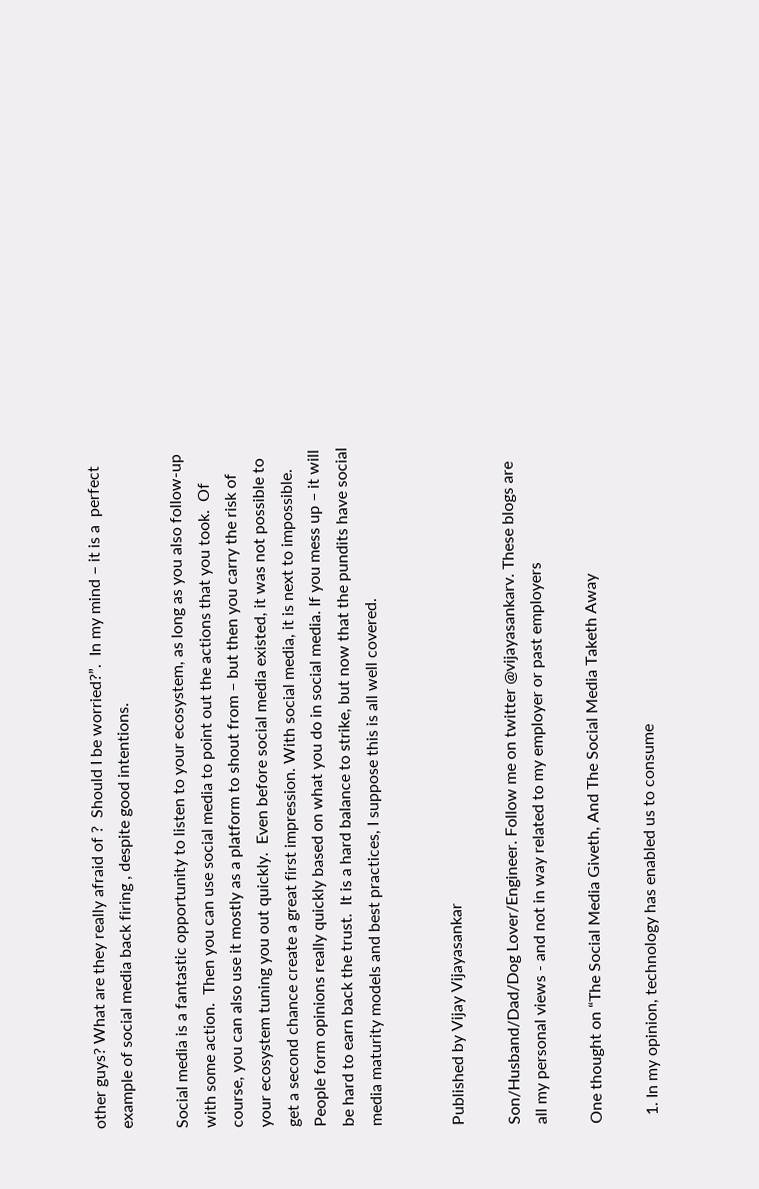other guys? What are they really afraid of ?  Should I be worried?”.  In my mind – it is a  perfect example of social media back firing , despite good intentions.

Social media is a fantastic opportunity to listen to your ecosystem, as long as you also follow-up with some action.  Then you can use social media to point out the actions that you took.  Of course, you can also use it mostly as a platform to shout from – but then you carry the risk of your ecosystem tuning you out quickly.  Even before social media existed, it was not possible to get a second chance create a great first impression. With social media, it is next to impossible. People form opinions really quickly based on what you do in social media. If you mess up – it will be hard to earn back the trust.  It is a hard balance to strike, but now that the pundits have social media maturity models and best practices, I suppose this is all well covered.


Published by Vijay Vijayasankar

Son/Husband/Dad/Dog Lover/Engineer. Follow me on twitter @vijayasankarv. These blogs are all my personal views - and not in way related to my employer or past employers

One thought on “The Social Media Giveth, And The Social Media Taketh Away

  1. In my opinion, technology has enabled us to consume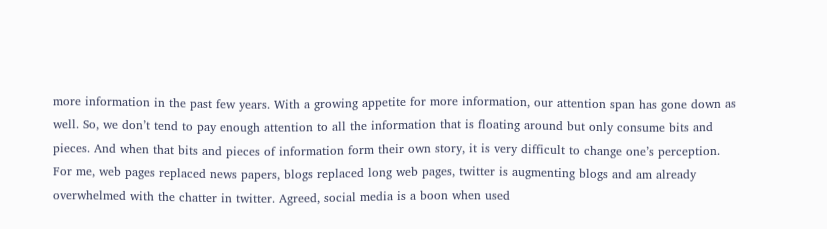more information in the past few years. With a growing appetite for more information, our attention span has gone down as well. So, we don’t tend to pay enough attention to all the information that is floating around but only consume bits and pieces. And when that bits and pieces of information form their own story, it is very difficult to change one’s perception. For me, web pages replaced news papers, blogs replaced long web pages, twitter is augmenting blogs and am already overwhelmed with the chatter in twitter. Agreed, social media is a boon when used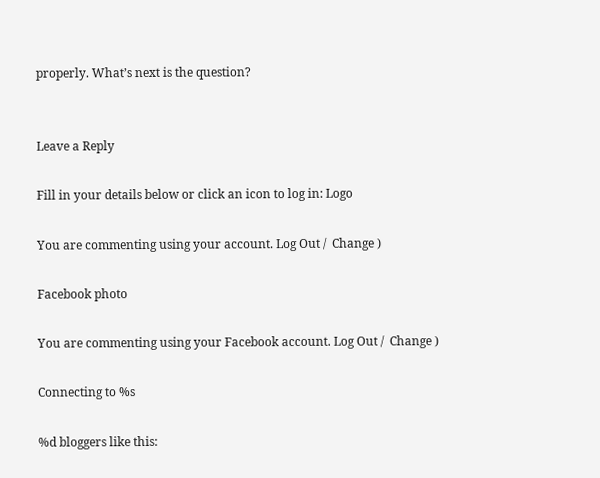properly. What’s next is the question?


Leave a Reply

Fill in your details below or click an icon to log in: Logo

You are commenting using your account. Log Out /  Change )

Facebook photo

You are commenting using your Facebook account. Log Out /  Change )

Connecting to %s

%d bloggers like this: